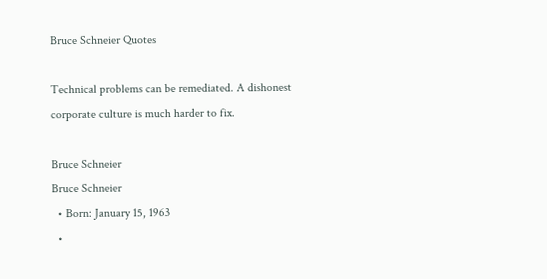Bruce Schneier Quotes

Technical problems can be remediated. A dishonest corporate culture is much harder to fix.

Bruce Schneier
Bruce Schneier
  • Born: January 15, 1963
  •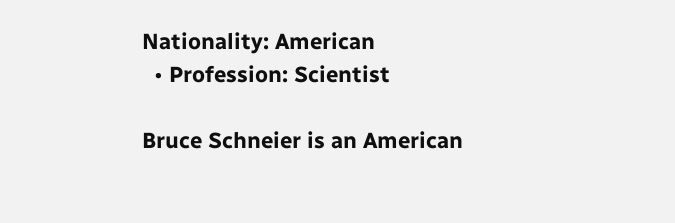Nationality: American
  • Profession: Scientist

Bruce Schneier is an American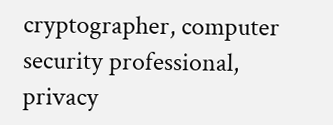cryptographer, computer security professional, privacy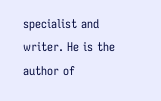specialist and writer. He is the author of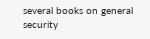several books on general security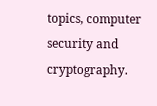topics, computer security and cryptography.